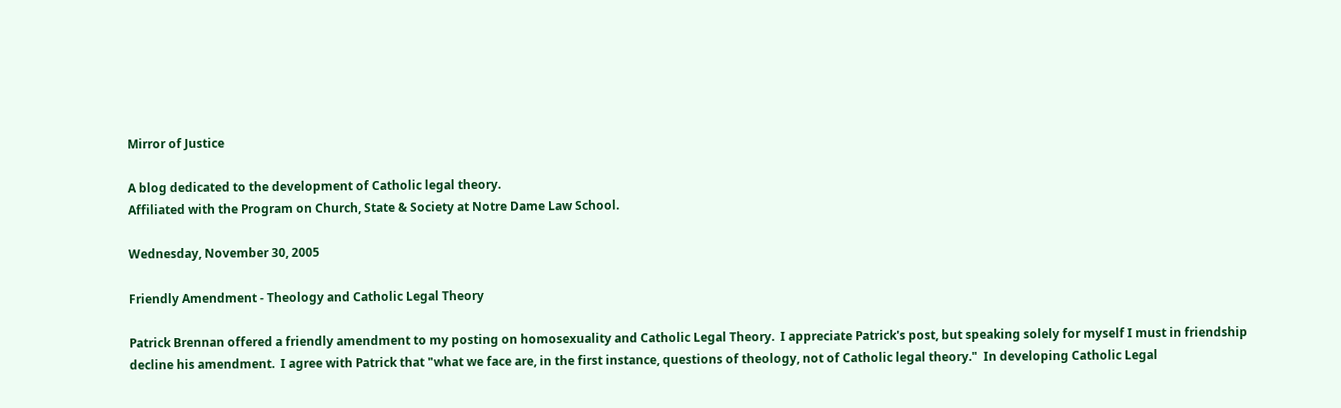Mirror of Justice

A blog dedicated to the development of Catholic legal theory.
Affiliated with the Program on Church, State & Society at Notre Dame Law School.

Wednesday, November 30, 2005

Friendly Amendment - Theology and Catholic Legal Theory

Patrick Brennan offered a friendly amendment to my posting on homosexuality and Catholic Legal Theory.  I appreciate Patrick's post, but speaking solely for myself I must in friendship decline his amendment.  I agree with Patrick that "what we face are, in the first instance, questions of theology, not of Catholic legal theory."  In developing Catholic Legal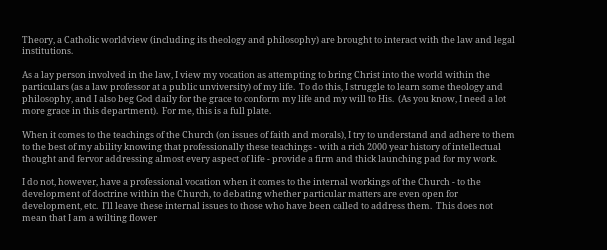Theory, a Catholic worldview (including its theology and philosophy) are brought to interact with the law and legal institutions.

As a lay person involved in the law, I view my vocation as attempting to bring Christ into the world within the particulars (as a law professor at a public unviversity) of my life.  To do this, I struggle to learn some theology and philosophy, and I also beg God daily for the grace to conform my life and my will to His.  (As you know, I need a lot more grace in this department).  For me, this is a full plate.

When it comes to the teachings of the Church (on issues of faith and morals), I try to understand and adhere to them to the best of my ability knowing that professionally these teachings - with a rich 2000 year history of intellectual thought and fervor addressing almost every aspect of life - provide a firm and thick launching pad for my work.

I do not, however, have a professional vocation when it comes to the internal workings of the Church - to the development of doctrine within the Church, to debating whether particular matters are even open for development, etc.  I'll leave these internal issues to those who have been called to address them.  This does not mean that I am a wilting flower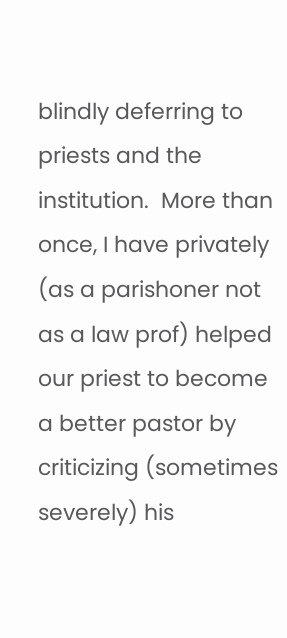blindly deferring to priests and the institution.  More than once, I have privately (as a parishoner not as a law prof) helped our priest to become a better pastor by criticizing (sometimes severely) his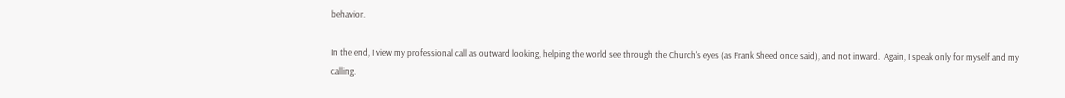behavior.

In the end, I view my professional call as outward looking, helping the world see through the Church's eyes (as Frank Sheed once said), and not inward.  Again, I speak only for myself and my calling.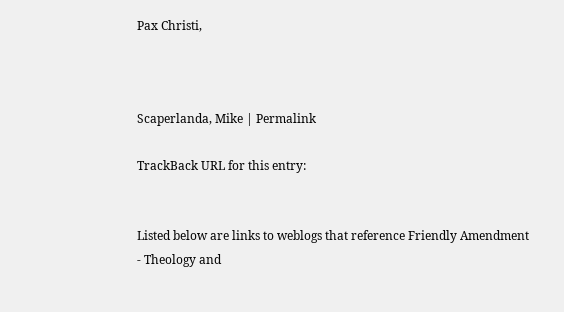Pax Christi,



Scaperlanda, Mike | Permalink

TrackBack URL for this entry:


Listed below are links to weblogs that reference Friendly Amendment - Theology and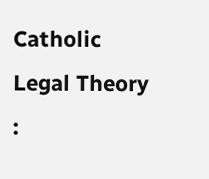Catholic Legal Theory :